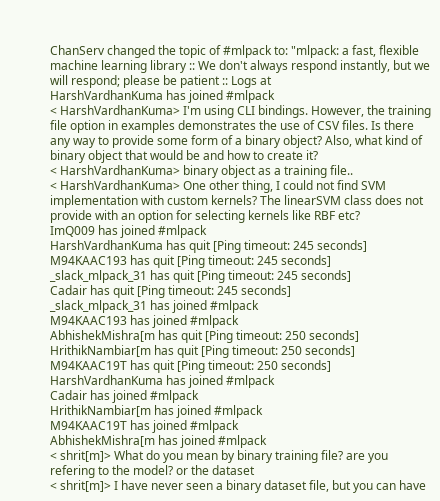ChanServ changed the topic of #mlpack to: "mlpack: a fast, flexible machine learning library :: We don't always respond instantly, but we will respond; please be patient :: Logs at
HarshVardhanKuma has joined #mlpack
< HarshVardhanKuma> I'm using CLI bindings. However, the training file option in examples demonstrates the use of CSV files. Is there any way to provide some form of a binary object? Also, what kind of binary object that would be and how to create it?
< HarshVardhanKuma> binary object as a training file..
< HarshVardhanKuma> One other thing, I could not find SVM implementation with custom kernels? The linearSVM class does not provide with an option for selecting kernels like RBF etc?
ImQ009 has joined #mlpack
HarshVardhanKuma has quit [Ping timeout: 245 seconds]
M94KAAC193 has quit [Ping timeout: 245 seconds]
_slack_mlpack_31 has quit [Ping timeout: 245 seconds]
Cadair has quit [Ping timeout: 245 seconds]
_slack_mlpack_31 has joined #mlpack
M94KAAC193 has joined #mlpack
AbhishekMishra[m has quit [Ping timeout: 250 seconds]
HrithikNambiar[m has quit [Ping timeout: 250 seconds]
M94KAAC19T has quit [Ping timeout: 250 seconds]
HarshVardhanKuma has joined #mlpack
Cadair has joined #mlpack
HrithikNambiar[m has joined #mlpack
M94KAAC19T has joined #mlpack
AbhishekMishra[m has joined #mlpack
< shrit[m]> What do you mean by binary training file? are you refering to the model? or the dataset
< shrit[m]> I have never seen a binary dataset file, but you can have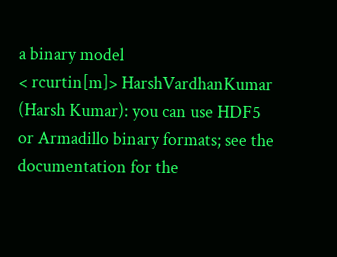a binary model
< rcurtin[m]> HarshVardhanKumar (Harsh Kumar): you can use HDF5 or Armadillo binary formats; see the documentation for the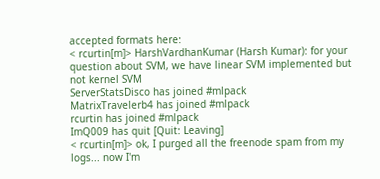accepted formats here:
< rcurtin[m]> HarshVardhanKumar (Harsh Kumar): for your question about SVM, we have linear SVM implemented but not kernel SVM
ServerStatsDisco has joined #mlpack
MatrixTravelerb4 has joined #mlpack
rcurtin has joined #mlpack
ImQ009 has quit [Quit: Leaving]
< rcurtin[m]> ok, I purged all the freenode spam from my logs... now I'm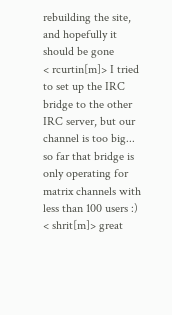rebuilding the site, and hopefully it should be gone
< rcurtin[m]> I tried to set up the IRC bridge to the other IRC server, but our channel is too big... so far that bridge is only operating for matrix channels with less than 100 users :)
< shrit[m]> great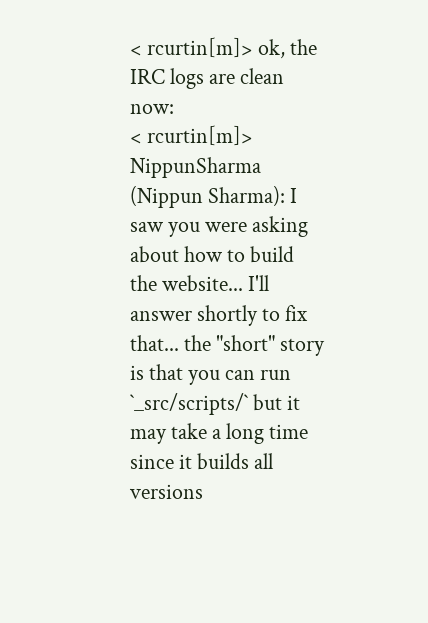< rcurtin[m]> ok, the IRC logs are clean now:
< rcurtin[m]> NippunSharma (Nippun Sharma): I saw you were asking about how to build the website... I'll answer shortly to fix that... the "short" story is that you can run `_src/scripts/` but it may take a long time since it builds all versions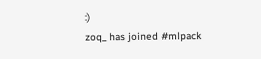:)
zoq_ has joined #mlpack